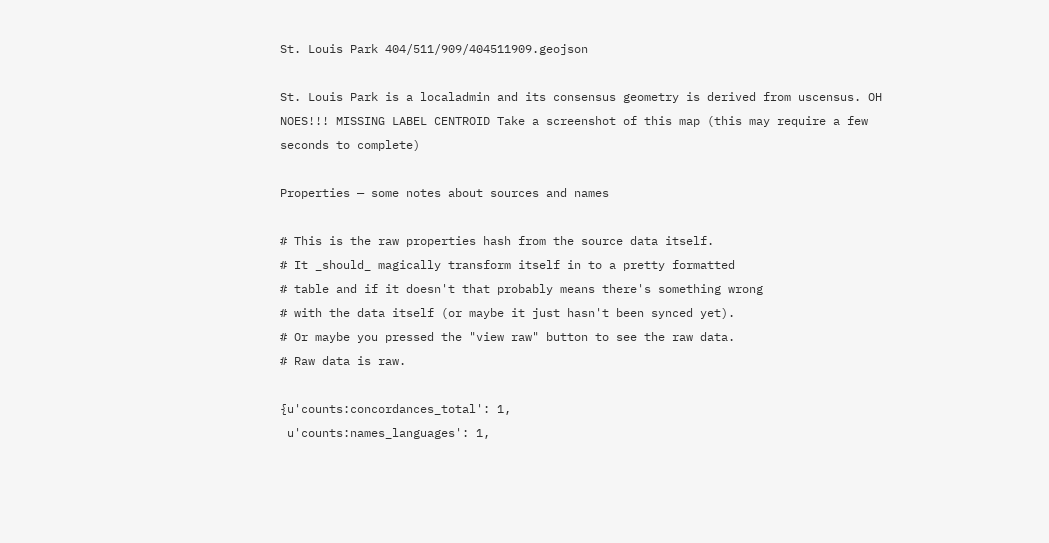St. Louis Park 404/511/909/404511909.geojson

St. Louis Park is a localadmin and its consensus geometry is derived from uscensus. OH NOES!!! MISSING LABEL CENTROID Take a screenshot of this map (this may require a few seconds to complete)

Properties — some notes about sources and names

# This is the raw properties hash from the source data itself.
# It _should_ magically transform itself in to a pretty formatted
# table and if it doesn't that probably means there's something wrong
# with the data itself (or maybe it just hasn't been synced yet).
# Or maybe you pressed the "view raw" button to see the raw data.
# Raw data is raw.

{u'counts:concordances_total': 1,
 u'counts:names_languages': 1,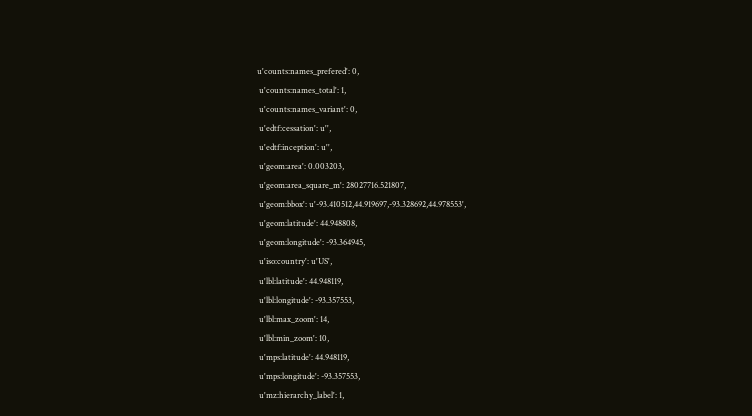u'counts:names_prefered': 0,
 u'counts:names_total': 1,
 u'counts:names_variant': 0,
 u'edtf:cessation': u'',
 u'edtf:inception': u'',
 u'geom:area': 0.003203,
 u'geom:area_square_m': 28027716.521807,
 u'geom:bbox': u'-93.410512,44.919697,-93.328692,44.978553',
 u'geom:latitude': 44.948808,
 u'geom:longitude': -93.364945,
 u'iso:country': u'US',
 u'lbl:latitude': 44.948119,
 u'lbl:longitude': -93.357553,
 u'lbl:max_zoom': 14,
 u'lbl:min_zoom': 10,
 u'mps:latitude': 44.948119,
 u'mps:longitude': -93.357553,
 u'mz:hierarchy_label': 1,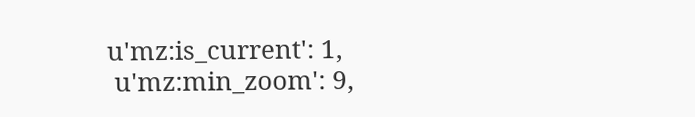u'mz:is_current': 1,
 u'mz:min_zoom': 9,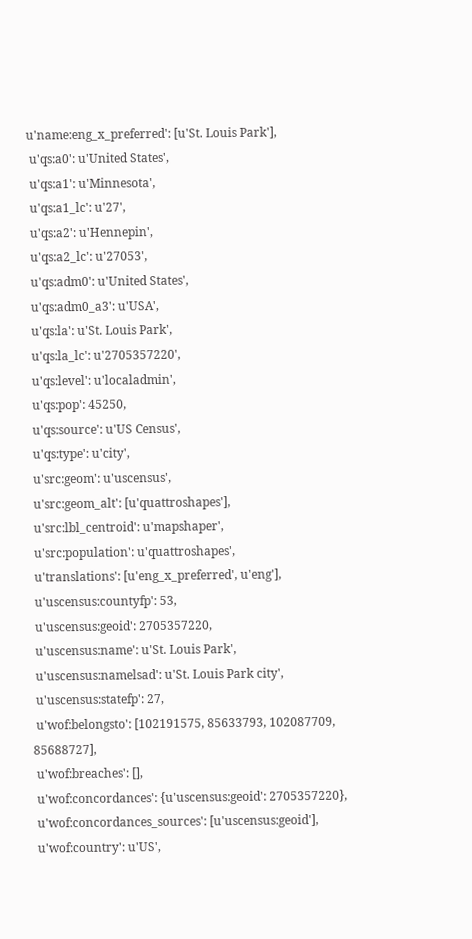u'name:eng_x_preferred': [u'St. Louis Park'],
 u'qs:a0': u'United States',
 u'qs:a1': u'Minnesota',
 u'qs:a1_lc': u'27',
 u'qs:a2': u'Hennepin',
 u'qs:a2_lc': u'27053',
 u'qs:adm0': u'United States',
 u'qs:adm0_a3': u'USA',
 u'qs:la': u'St. Louis Park',
 u'qs:la_lc': u'2705357220',
 u'qs:level': u'localadmin',
 u'qs:pop': 45250,
 u'qs:source': u'US Census',
 u'qs:type': u'city',
 u'src:geom': u'uscensus',
 u'src:geom_alt': [u'quattroshapes'],
 u'src:lbl_centroid': u'mapshaper',
 u'src:population': u'quattroshapes',
 u'translations': [u'eng_x_preferred', u'eng'],
 u'uscensus:countyfp': 53,
 u'uscensus:geoid': 2705357220,
 u'uscensus:name': u'St. Louis Park',
 u'uscensus:namelsad': u'St. Louis Park city',
 u'uscensus:statefp': 27,
 u'wof:belongsto': [102191575, 85633793, 102087709, 85688727],
 u'wof:breaches': [],
 u'wof:concordances': {u'uscensus:geoid': 2705357220},
 u'wof:concordances_sources': [u'uscensus:geoid'],
 u'wof:country': u'US',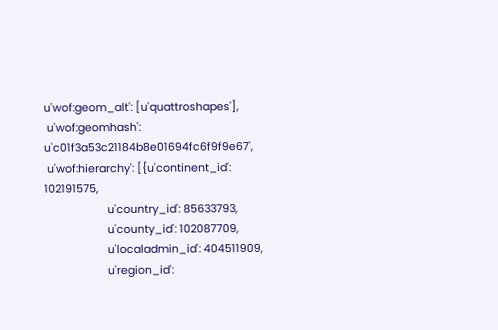u'wof:geom_alt': [u'quattroshapes'],
 u'wof:geomhash': u'c01f3a53c21184b8e01694fc6f9f9e67',
 u'wof:hierarchy': [{u'continent_id': 102191575,
                     u'country_id': 85633793,
                     u'county_id': 102087709,
                     u'localadmin_id': 404511909,
                     u'region_id':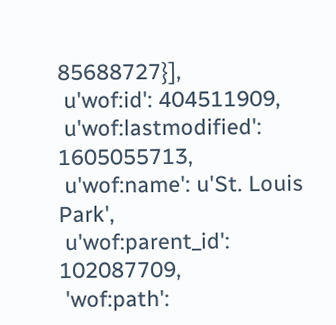85688727}],
 u'wof:id': 404511909,
 u'wof:lastmodified': 1605055713,
 u'wof:name': u'St. Louis Park',
 u'wof:parent_id': 102087709,
 'wof:path':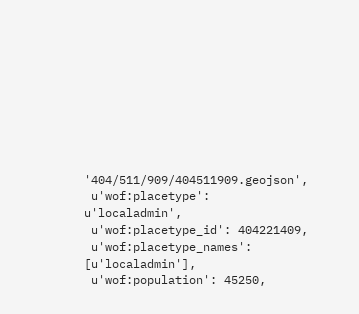'404/511/909/404511909.geojson',
 u'wof:placetype': u'localadmin',
 u'wof:placetype_id': 404221409,
 u'wof:placetype_names': [u'localadmin'],
 u'wof:population': 45250,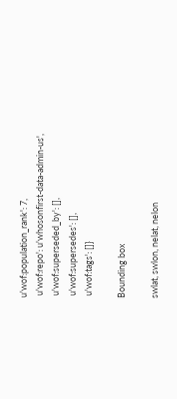u'wof:population_rank': 7,
 u'wof:repo': u'whosonfirst-data-admin-us',
 u'wof:superseded_by': [],
 u'wof:supersedes': [],
 u'wof:tags': []}

Bounding box

swlat, swlon, nelat, nelon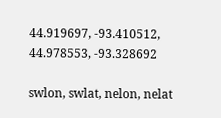44.919697, -93.410512, 44.978553, -93.328692

swlon, swlat, nelon, nelat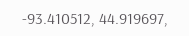-93.410512, 44.919697,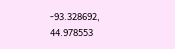-93.328692, 44.978553